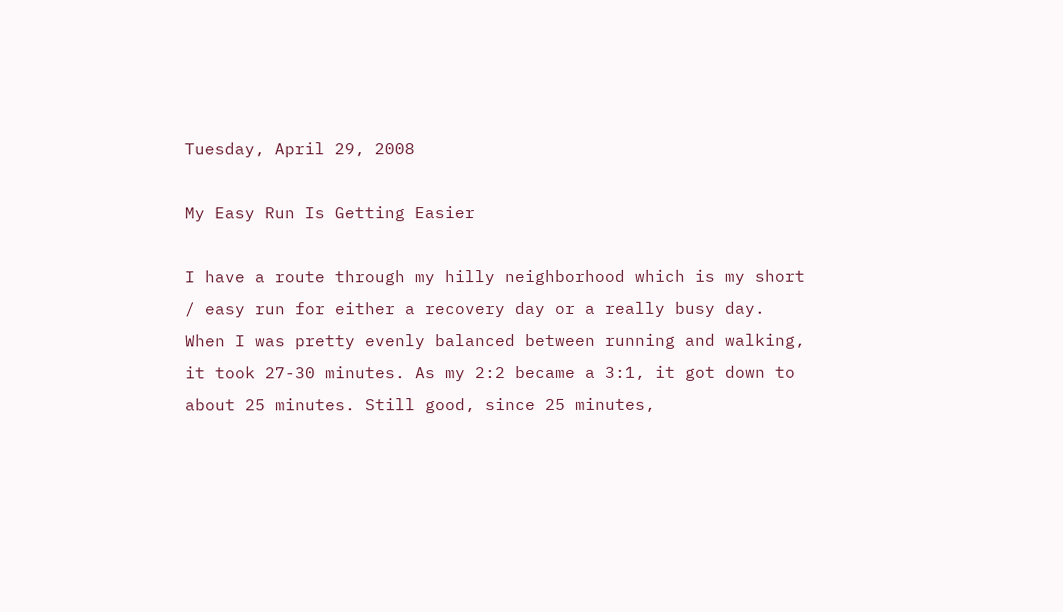Tuesday, April 29, 2008

My Easy Run Is Getting Easier

I have a route through my hilly neighborhood which is my short / easy run for either a recovery day or a really busy day. When I was pretty evenly balanced between running and walking, it took 27-30 minutes. As my 2:2 became a 3:1, it got down to about 25 minutes. Still good, since 25 minutes,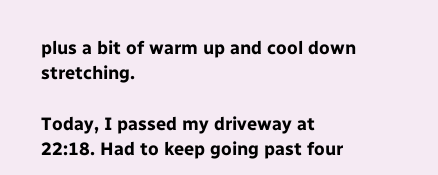plus a bit of warm up and cool down stretching.

Today, I passed my driveway at 22:18. Had to keep going past four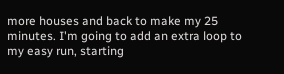more houses and back to make my 25 minutes. I'm going to add an extra loop to my easy run, starting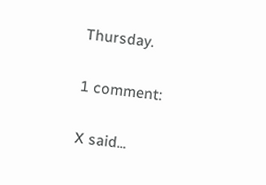Thursday.

1 comment:

X said...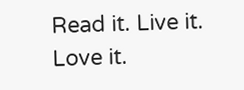Read it. Live it. Love it.